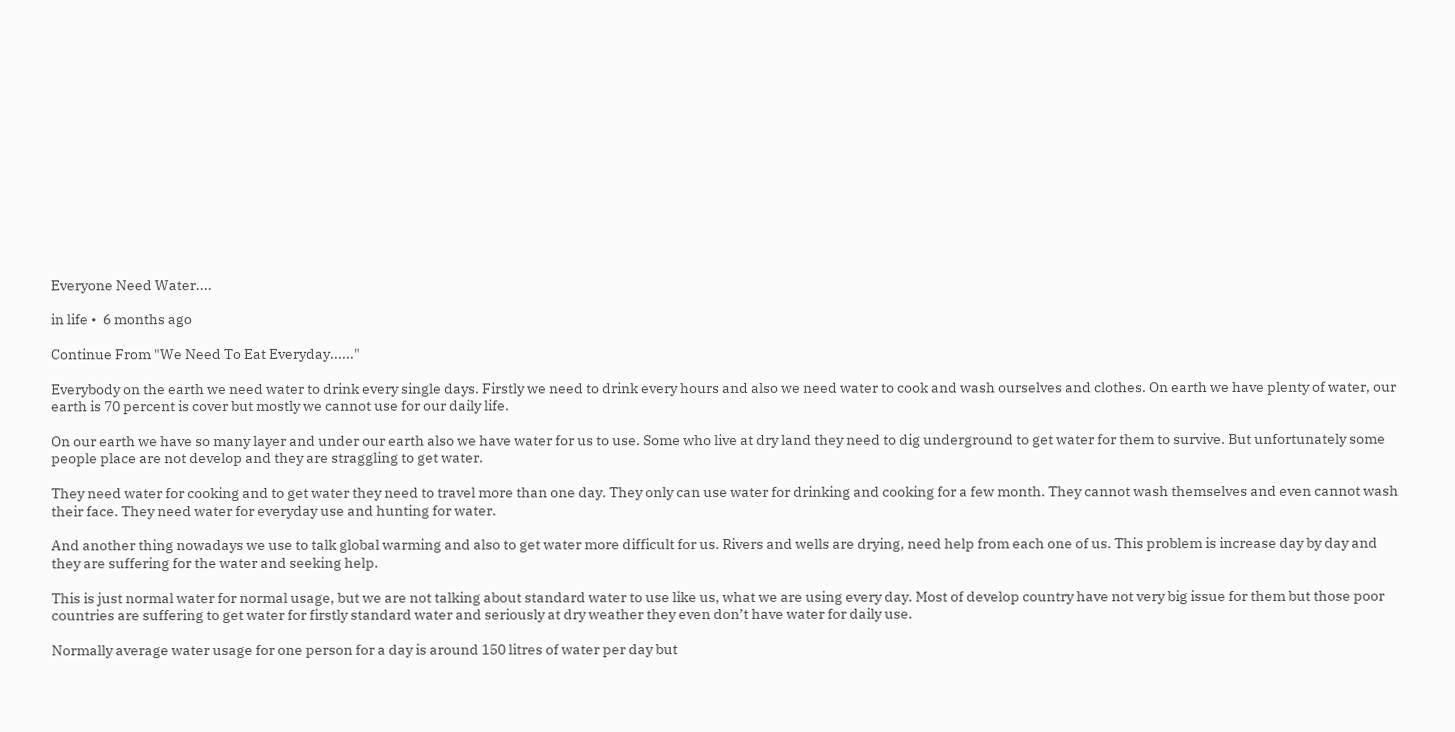Everyone Need Water....

in life •  6 months ago

Continue From "We Need To Eat Everyday......"

Everybody on the earth we need water to drink every single days. Firstly we need to drink every hours and also we need water to cook and wash ourselves and clothes. On earth we have plenty of water, our earth is 70 percent is cover but mostly we cannot use for our daily life.

On our earth we have so many layer and under our earth also we have water for us to use. Some who live at dry land they need to dig underground to get water for them to survive. But unfortunately some people place are not develop and they are straggling to get water.

They need water for cooking and to get water they need to travel more than one day. They only can use water for drinking and cooking for a few month. They cannot wash themselves and even cannot wash their face. They need water for everyday use and hunting for water.

And another thing nowadays we use to talk global warming and also to get water more difficult for us. Rivers and wells are drying, need help from each one of us. This problem is increase day by day and they are suffering for the water and seeking help.

This is just normal water for normal usage, but we are not talking about standard water to use like us, what we are using every day. Most of develop country have not very big issue for them but those poor countries are suffering to get water for firstly standard water and seriously at dry weather they even don’t have water for daily use.

Normally average water usage for one person for a day is around 150 litres of water per day but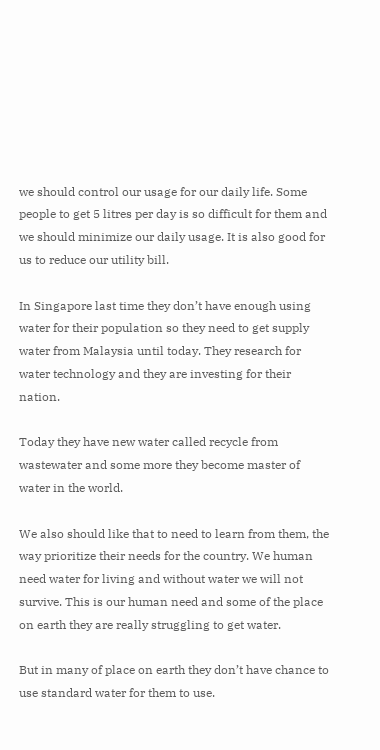we should control our usage for our daily life. Some people to get 5 litres per day is so difficult for them and we should minimize our daily usage. It is also good for us to reduce our utility bill.

In Singapore last time they don’t have enough using water for their population so they need to get supply water from Malaysia until today. They research for water technology and they are investing for their nation.

Today they have new water called recycle from wastewater and some more they become master of water in the world.

We also should like that to need to learn from them, the way prioritize their needs for the country. We human need water for living and without water we will not survive. This is our human need and some of the place on earth they are really struggling to get water.

But in many of place on earth they don’t have chance to use standard water for them to use.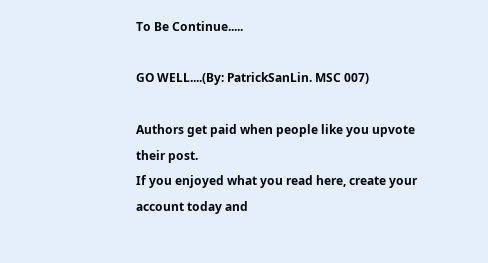To Be Continue.....

GO WELL....(By: PatrickSanLin. MSC 007)

Authors get paid when people like you upvote their post.
If you enjoyed what you read here, create your account today and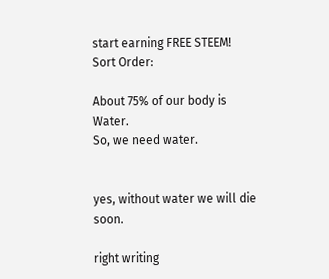start earning FREE STEEM!
Sort Order:

About 75% of our body is Water.
So, we need water.


yes, without water we will die soon.

right writing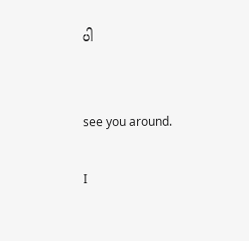ပါ


see you around.

I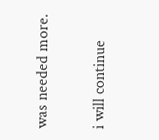was needed more.


i will continue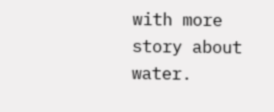with more story about water.